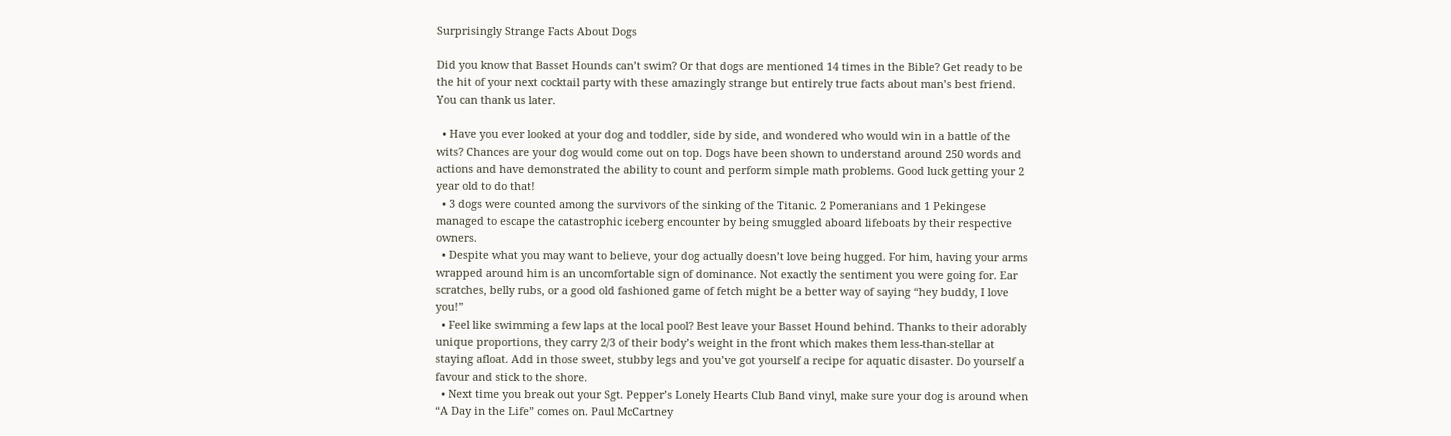Surprisingly Strange Facts About Dogs

Did you know that Basset Hounds can’t swim? Or that dogs are mentioned 14 times in the Bible? Get ready to be the hit of your next cocktail party with these amazingly strange but entirely true facts about man’s best friend. You can thank us later.

  • Have you ever looked at your dog and toddler, side by side, and wondered who would win in a battle of the wits? Chances are your dog would come out on top. Dogs have been shown to understand around 250 words and actions and have demonstrated the ability to count and perform simple math problems. Good luck getting your 2 year old to do that!
  • 3 dogs were counted among the survivors of the sinking of the Titanic. 2 Pomeranians and 1 Pekingese managed to escape the catastrophic iceberg encounter by being smuggled aboard lifeboats by their respective owners.
  • Despite what you may want to believe, your dog actually doesn’t love being hugged. For him, having your arms wrapped around him is an uncomfortable sign of dominance. Not exactly the sentiment you were going for. Ear scratches, belly rubs, or a good old fashioned game of fetch might be a better way of saying “hey buddy, I love you!”
  • Feel like swimming a few laps at the local pool? Best leave your Basset Hound behind. Thanks to their adorably unique proportions, they carry 2/3 of their body’s weight in the front which makes them less-than-stellar at staying afloat. Add in those sweet, stubby legs and you’ve got yourself a recipe for aquatic disaster. Do yourself a favour and stick to the shore.
  • Next time you break out your Sgt. Pepper’s Lonely Hearts Club Band vinyl, make sure your dog is around when “A Day in the Life” comes on. Paul McCartney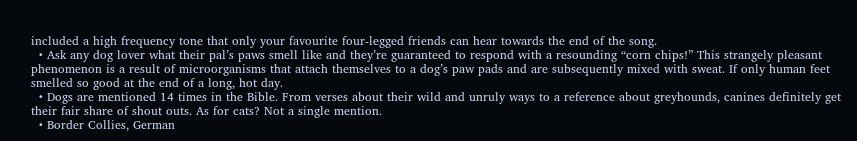included a high frequency tone that only your favourite four-legged friends can hear towards the end of the song.
  • Ask any dog lover what their pal’s paws smell like and they’re guaranteed to respond with a resounding “corn chips!” This strangely pleasant phenomenon is a result of microorganisms that attach themselves to a dog’s paw pads and are subsequently mixed with sweat. If only human feet smelled so good at the end of a long, hot day.
  • Dogs are mentioned 14 times in the Bible. From verses about their wild and unruly ways to a reference about greyhounds, canines definitely get their fair share of shout outs. As for cats? Not a single mention.
  • Border Collies, German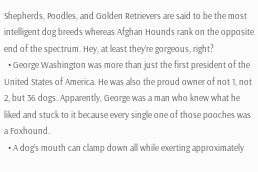Shepherds, Poodles, and Golden Retrievers are said to be the most intelligent dog breeds whereas Afghan Hounds rank on the opposite end of the spectrum. Hey, at least they’re gorgeous, right?
  • George Washington was more than just the first president of the United States of America. He was also the proud owner of not 1, not 2, but 36 dogs. Apparently, George was a man who knew what he liked and stuck to it because every single one of those pooches was a Foxhound.
  • A dog’s mouth can clamp down all while exerting approximately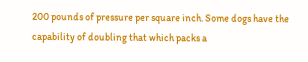200 pounds of pressure per square inch. Some dogs have the capability of doubling that which packs a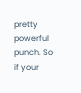pretty powerful punch. So if your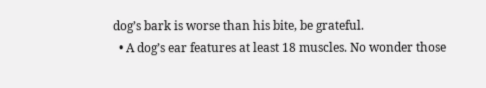dog’s bark is worse than his bite, be grateful.
  • A dog’s ear features at least 18 muscles. No wonder those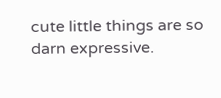cute little things are so darn expressive.